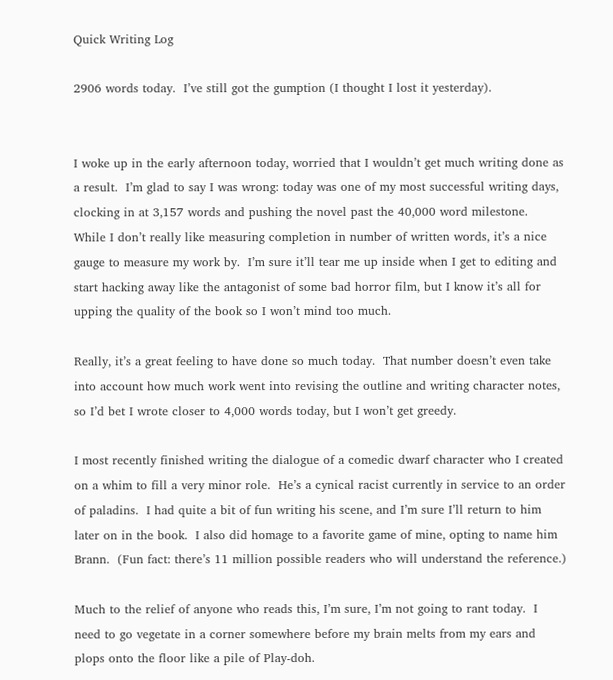Quick Writing Log

2906 words today.  I’ve still got the gumption (I thought I lost it yesterday).


I woke up in the early afternoon today, worried that I wouldn’t get much writing done as a result.  I’m glad to say I was wrong: today was one of my most successful writing days, clocking in at 3,157 words and pushing the novel past the 40,000 word milestone.  While I don’t really like measuring completion in number of written words, it’s a nice gauge to measure my work by.  I’m sure it’ll tear me up inside when I get to editing and start hacking away like the antagonist of some bad horror film, but I know it’s all for upping the quality of the book so I won’t mind too much.

Really, it’s a great feeling to have done so much today.  That number doesn’t even take into account how much work went into revising the outline and writing character notes, so I’d bet I wrote closer to 4,000 words today, but I won’t get greedy.

I most recently finished writing the dialogue of a comedic dwarf character who I created on a whim to fill a very minor role.  He’s a cynical racist currently in service to an order of paladins.  I had quite a bit of fun writing his scene, and I’m sure I’ll return to him later on in the book.  I also did homage to a favorite game of mine, opting to name him Brann.  (Fun fact: there’s 11 million possible readers who will understand the reference.)

Much to the relief of anyone who reads this, I’m sure, I’m not going to rant today.  I need to go vegetate in a corner somewhere before my brain melts from my ears and plops onto the floor like a pile of Play-doh.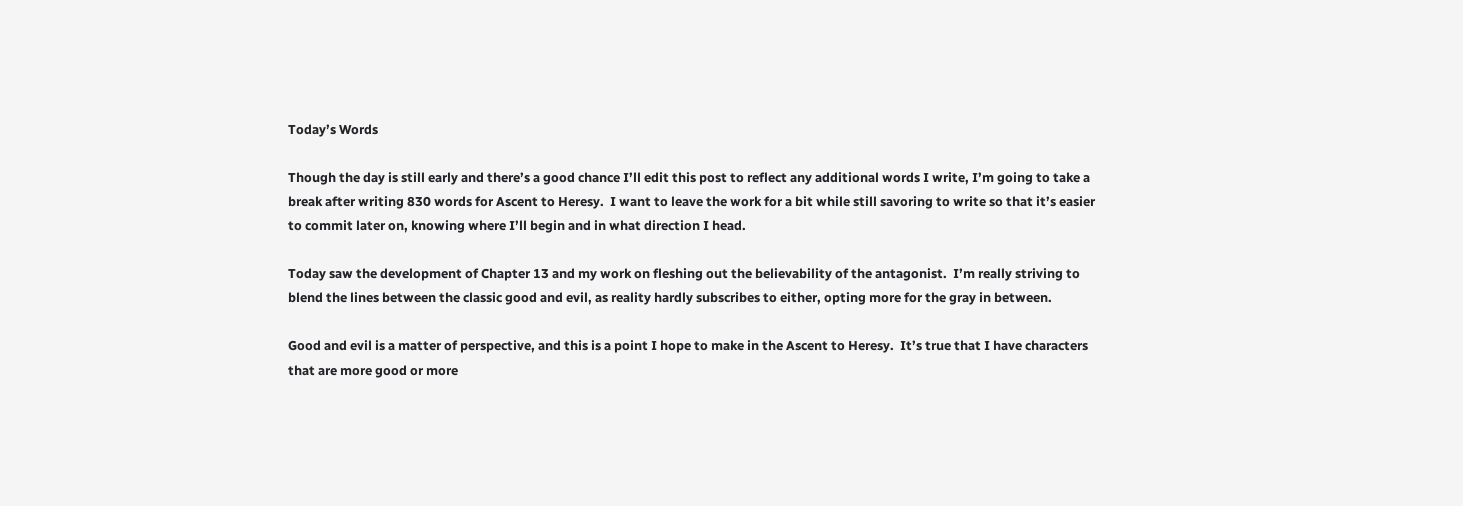Today’s Words

Though the day is still early and there’s a good chance I’ll edit this post to reflect any additional words I write, I’m going to take a break after writing 830 words for Ascent to Heresy.  I want to leave the work for a bit while still savoring to write so that it’s easier to commit later on, knowing where I’ll begin and in what direction I head.

Today saw the development of Chapter 13 and my work on fleshing out the believability of the antagonist.  I’m really striving to blend the lines between the classic good and evil, as reality hardly subscribes to either, opting more for the gray in between.

Good and evil is a matter of perspective, and this is a point I hope to make in the Ascent to Heresy.  It’s true that I have characters that are more good or more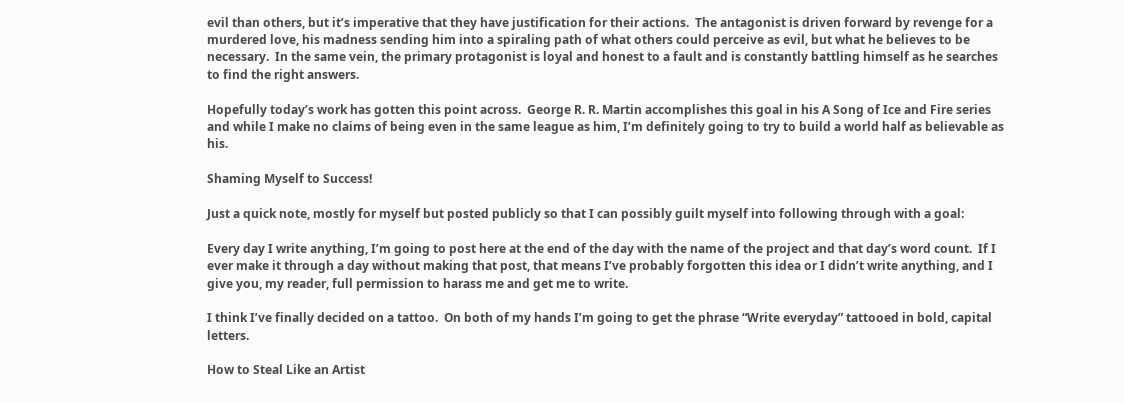evil than others, but it’s imperative that they have justification for their actions.  The antagonist is driven forward by revenge for a murdered love, his madness sending him into a spiraling path of what others could perceive as evil, but what he believes to be necessary.  In the same vein, the primary protagonist is loyal and honest to a fault and is constantly battling himself as he searches to find the right answers.

Hopefully today’s work has gotten this point across.  George R. R. Martin accomplishes this goal in his A Song of Ice and Fire series and while I make no claims of being even in the same league as him, I’m definitely going to try to build a world half as believable as his.

Shaming Myself to Success!

Just a quick note, mostly for myself but posted publicly so that I can possibly guilt myself into following through with a goal:

Every day I write anything, I’m going to post here at the end of the day with the name of the project and that day’s word count.  If I ever make it through a day without making that post, that means I’ve probably forgotten this idea or I didn’t write anything, and I give you, my reader, full permission to harass me and get me to write.

I think I’ve finally decided on a tattoo.  On both of my hands I’m going to get the phrase “Write everyday” tattooed in bold, capital letters.

How to Steal Like an Artist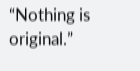“Nothing is original.”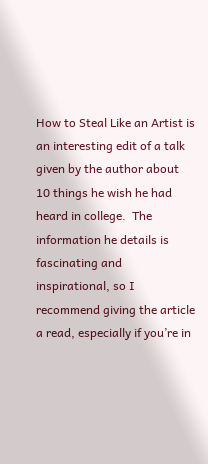How to Steal Like an Artist is an interesting edit of a talk given by the author about 10 things he wish he had heard in college.  The information he details is fascinating and inspirational, so I recommend giving the article a read, especially if you’re in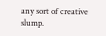any sort of creative slump.